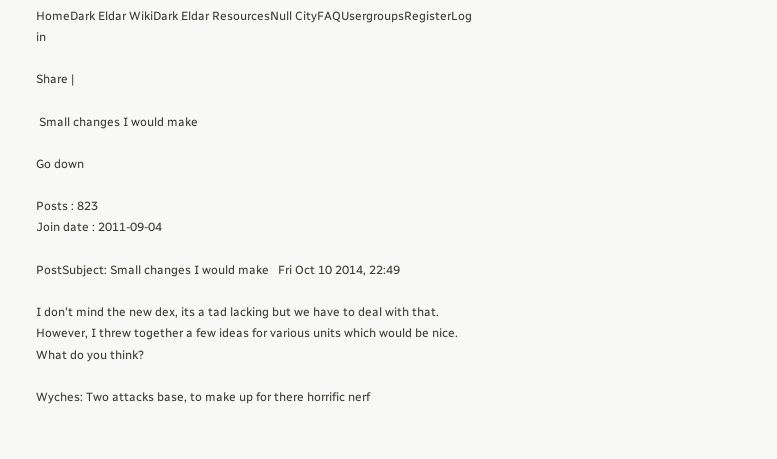HomeDark Eldar WikiDark Eldar ResourcesNull CityFAQUsergroupsRegisterLog in

Share |

 Small changes I would make

Go down

Posts : 823
Join date : 2011-09-04

PostSubject: Small changes I would make   Fri Oct 10 2014, 22:49

I don't mind the new dex, its a tad lacking but we have to deal with that. However, I threw together a few ideas for various units which would be nice. What do you think?

Wyches: Two attacks base, to make up for there horrific nerf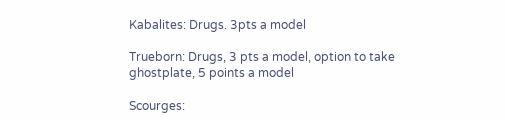Kabalites: Drugs. 3pts a model

Trueborn: Drugs, 3 pts a model, option to take ghostplate, 5 points a model

Scourges: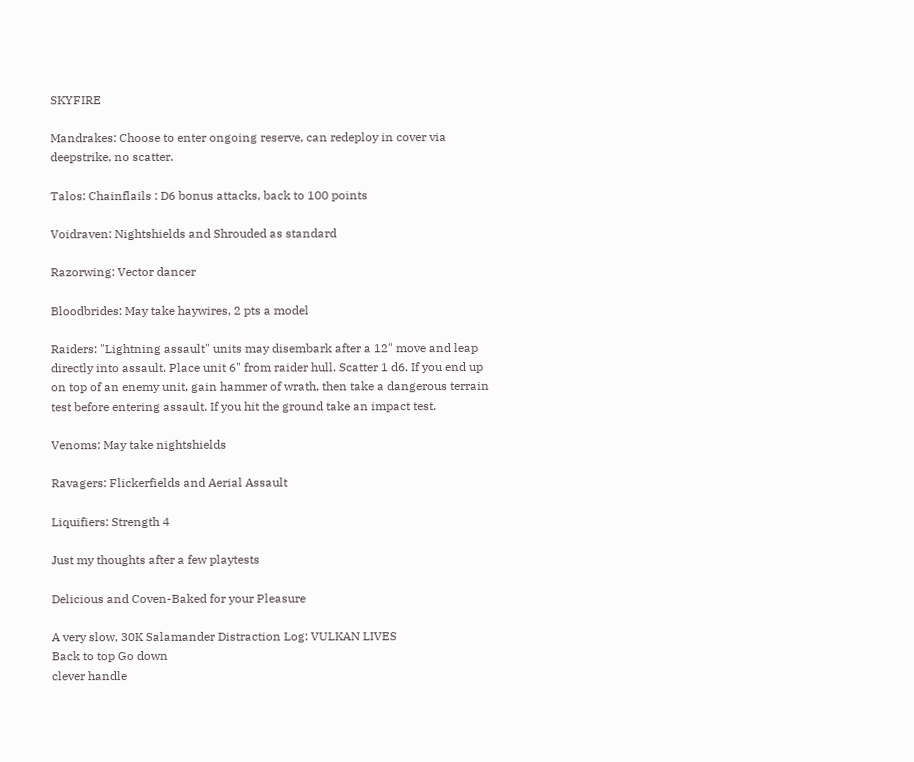SKYFIRE

Mandrakes: Choose to enter ongoing reserve, can redeploy in cover via deepstrike, no scatter.

Talos: Chainflails : D6 bonus attacks, back to 100 points

Voidraven: Nightshields and Shrouded as standard

Razorwing: Vector dancer

Bloodbrides: May take haywires, 2 pts a model

Raiders: "Lightning assault" units may disembark after a 12" move and leap directly into assault. Place unit 6" from raider hull. Scatter 1 d6. If you end up on top of an enemy unit, gain hammer of wrath, then take a dangerous terrain test before entering assault. If you hit the ground take an impact test.

Venoms: May take nightshields

Ravagers: Flickerfields and Aerial Assault

Liquifiers: Strength 4

Just my thoughts after a few playtests

Delicious and Coven-Baked for your Pleasure

A very slow, 30K Salamander Distraction Log: VULKAN LIVES
Back to top Go down
clever handle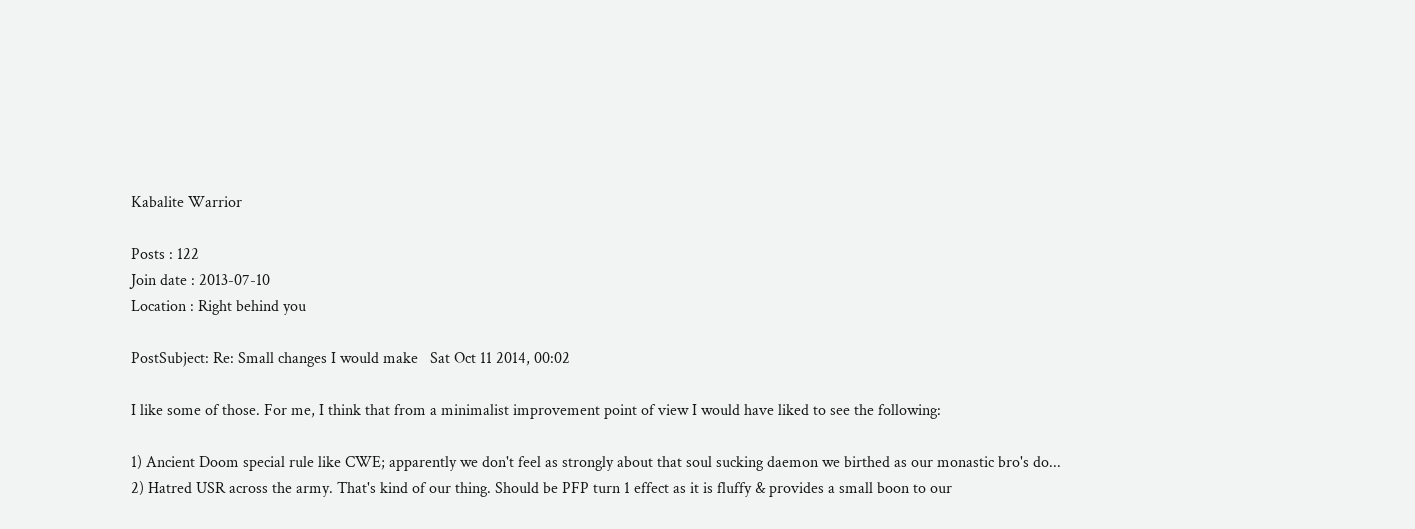Kabalite Warrior

Posts : 122
Join date : 2013-07-10
Location : Right behind you

PostSubject: Re: Small changes I would make   Sat Oct 11 2014, 00:02

I like some of those. For me, I think that from a minimalist improvement point of view I would have liked to see the following:

1) Ancient Doom special rule like CWE; apparently we don't feel as strongly about that soul sucking daemon we birthed as our monastic bro's do...
2) Hatred USR across the army. That's kind of our thing. Should be PFP turn 1 effect as it is fluffy & provides a small boon to our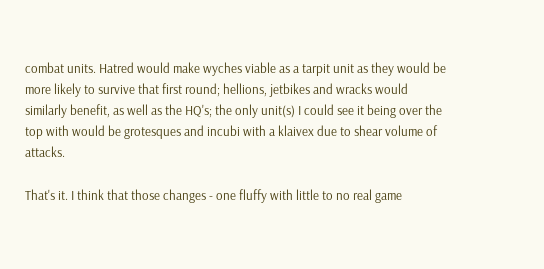combat units. Hatred would make wyches viable as a tarpit unit as they would be more likely to survive that first round; hellions, jetbikes and wracks would similarly benefit, as well as the HQ's; the only unit(s) I could see it being over the top with would be grotesques and incubi with a klaivex due to shear volume of attacks.

That's it. I think that those changes - one fluffy with little to no real game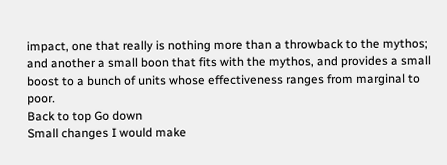impact, one that really is nothing more than a throwback to the mythos; and another a small boon that fits with the mythos, and provides a small boost to a bunch of units whose effectiveness ranges from marginal to poor.
Back to top Go down
Small changes I would make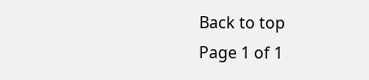Back to top
Page 1 of 1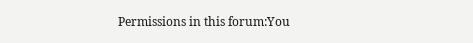Permissions in this forum:You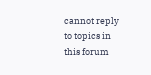cannot reply to topics in this forum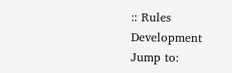:: Rules Development
Jump to: